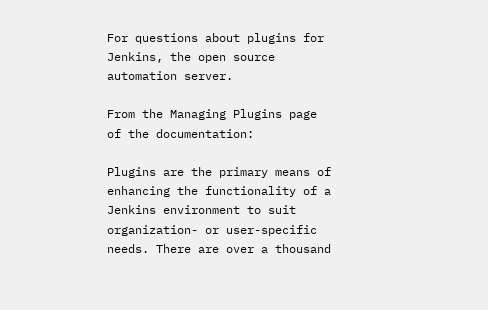For questions about plugins for Jenkins, the open source automation server.

From the Managing Plugins page of the documentation:

Plugins are the primary means of enhancing the functionality of a Jenkins environment to suit organization- or user-specific needs. There are over a thousand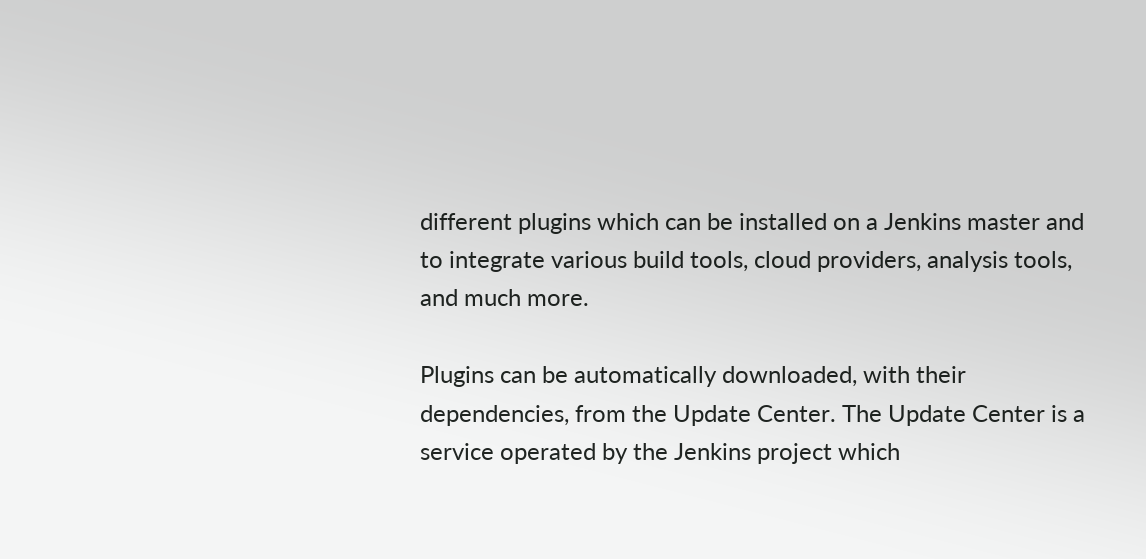different plugins which can be installed on a Jenkins master and to integrate various build tools, cloud providers, analysis tools, and much more.

Plugins can be automatically downloaded, with their dependencies, from the Update Center. The Update Center is a service operated by the Jenkins project which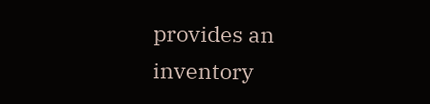provides an inventory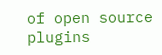of open source plugins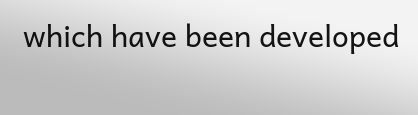which have been developed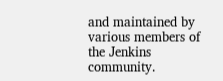and maintained by various members of the Jenkins community.